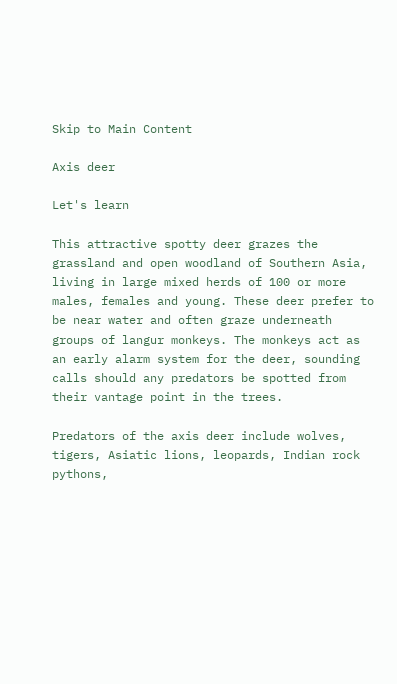Skip to Main Content

Axis deer

Let's learn

This attractive spotty deer grazes the grassland and open woodland of Southern Asia, living in large mixed herds of 100 or more males, females and young. These deer prefer to be near water and often graze underneath groups of langur monkeys. The monkeys act as an early alarm system for the deer, sounding calls should any predators be spotted from their vantage point in the trees.

Predators of the axis deer include wolves, tigers, Asiatic lions, leopards, Indian rock pythons,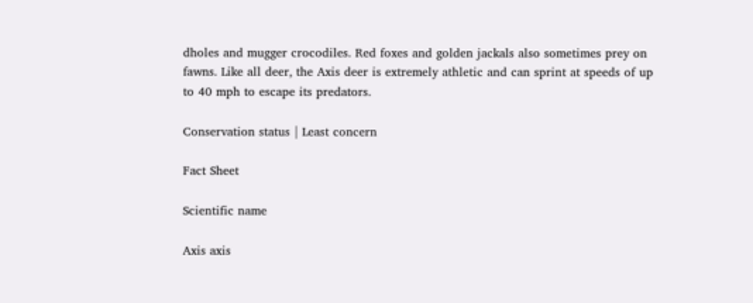dholes and mugger crocodiles. Red foxes and golden jackals also sometimes prey on fawns. Like all deer, the Axis deer is extremely athletic and can sprint at speeds of up to 40 mph to escape its predators.

Conservation status | Least concern

Fact Sheet

Scientific name

Axis axis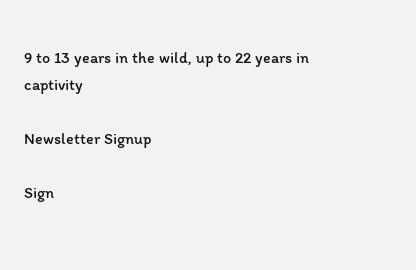9 to 13 years in the wild, up to 22 years in captivity

Newsletter Signup

Sign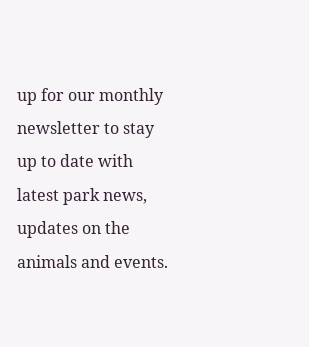up for our monthly newsletter to stay up to date with latest park news, updates on the animals and events.